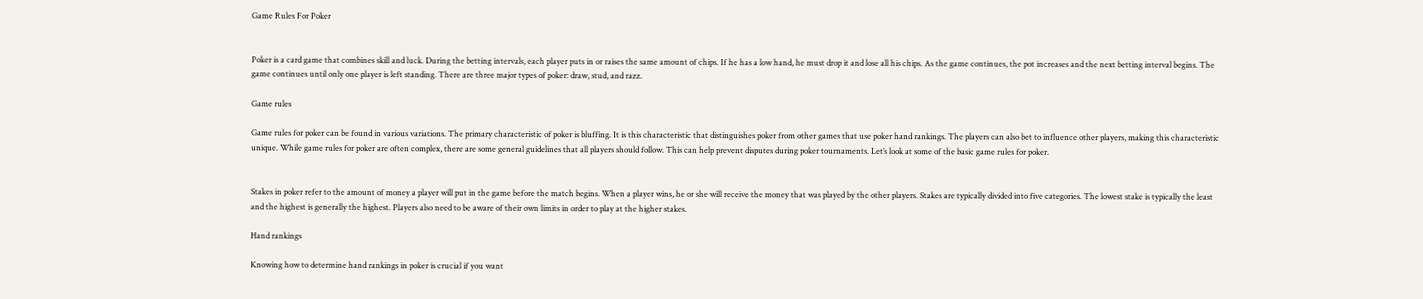Game Rules For Poker


Poker is a card game that combines skill and luck. During the betting intervals, each player puts in or raises the same amount of chips. If he has a low hand, he must drop it and lose all his chips. As the game continues, the pot increases and the next betting interval begins. The game continues until only one player is left standing. There are three major types of poker: draw, stud, and razz.

Game rules

Game rules for poker can be found in various variations. The primary characteristic of poker is bluffing. It is this characteristic that distinguishes poker from other games that use poker hand rankings. The players can also bet to influence other players, making this characteristic unique. While game rules for poker are often complex, there are some general guidelines that all players should follow. This can help prevent disputes during poker tournaments. Let’s look at some of the basic game rules for poker.


Stakes in poker refer to the amount of money a player will put in the game before the match begins. When a player wins, he or she will receive the money that was played by the other players. Stakes are typically divided into five categories. The lowest stake is typically the least and the highest is generally the highest. Players also need to be aware of their own limits in order to play at the higher stakes.

Hand rankings

Knowing how to determine hand rankings in poker is crucial if you want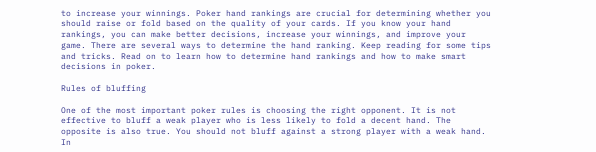to increase your winnings. Poker hand rankings are crucial for determining whether you should raise or fold based on the quality of your cards. If you know your hand rankings, you can make better decisions, increase your winnings, and improve your game. There are several ways to determine the hand ranking. Keep reading for some tips and tricks. Read on to learn how to determine hand rankings and how to make smart decisions in poker.

Rules of bluffing

One of the most important poker rules is choosing the right opponent. It is not effective to bluff a weak player who is less likely to fold a decent hand. The opposite is also true. You should not bluff against a strong player with a weak hand. In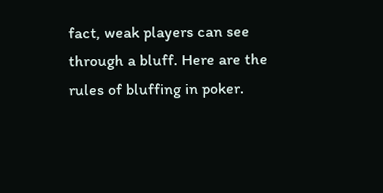fact, weak players can see through a bluff. Here are the rules of bluffing in poker.